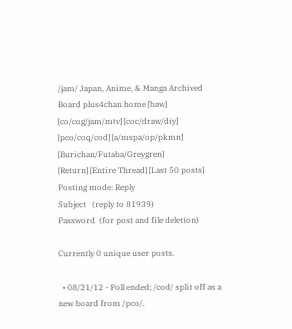/jam/ Japan, Anime, & Manga Archived Board plus4chan home [baw] [co/cog/jam/mtv] [coc/draw/diy] [pco/coq/cod] [a/mspa/op/pkmn] [Burichan/Futaba/Greygren]
[Return] [Entire Thread] [Last 50 posts]
Posting mode: Reply
Subject   (reply to 81939)
Password  (for post and file deletion)

Currently 0 unique user posts.

  • 08/21/12 - Poll ended; /cod/ split off as a new board from /pco/.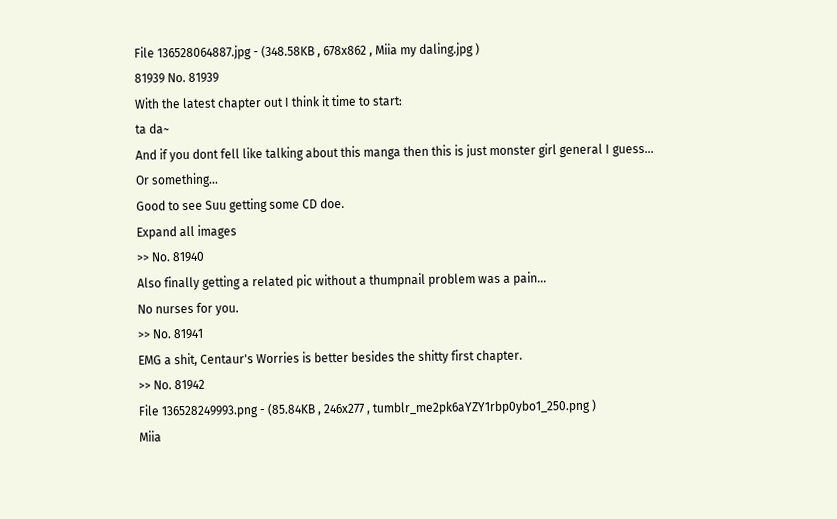File 136528064887.jpg - (348.58KB , 678x862 , Miia my daling.jpg )
81939 No. 81939
With the latest chapter out I think it time to start:
ta da~
And if you dont fell like talking about this manga then this is just monster girl general I guess...
Or something...
Good to see Suu getting some CD doe.
Expand all images
>> No. 81940
Also finally getting a related pic without a thumpnail problem was a pain...
No nurses for you.
>> No. 81941
EMG a shit, Centaur's Worries is better besides the shitty first chapter.
>> No. 81942
File 136528249993.png - (85.84KB , 246x277 , tumblr_me2pk6aYZY1rbp0ybo1_250.png )
Miia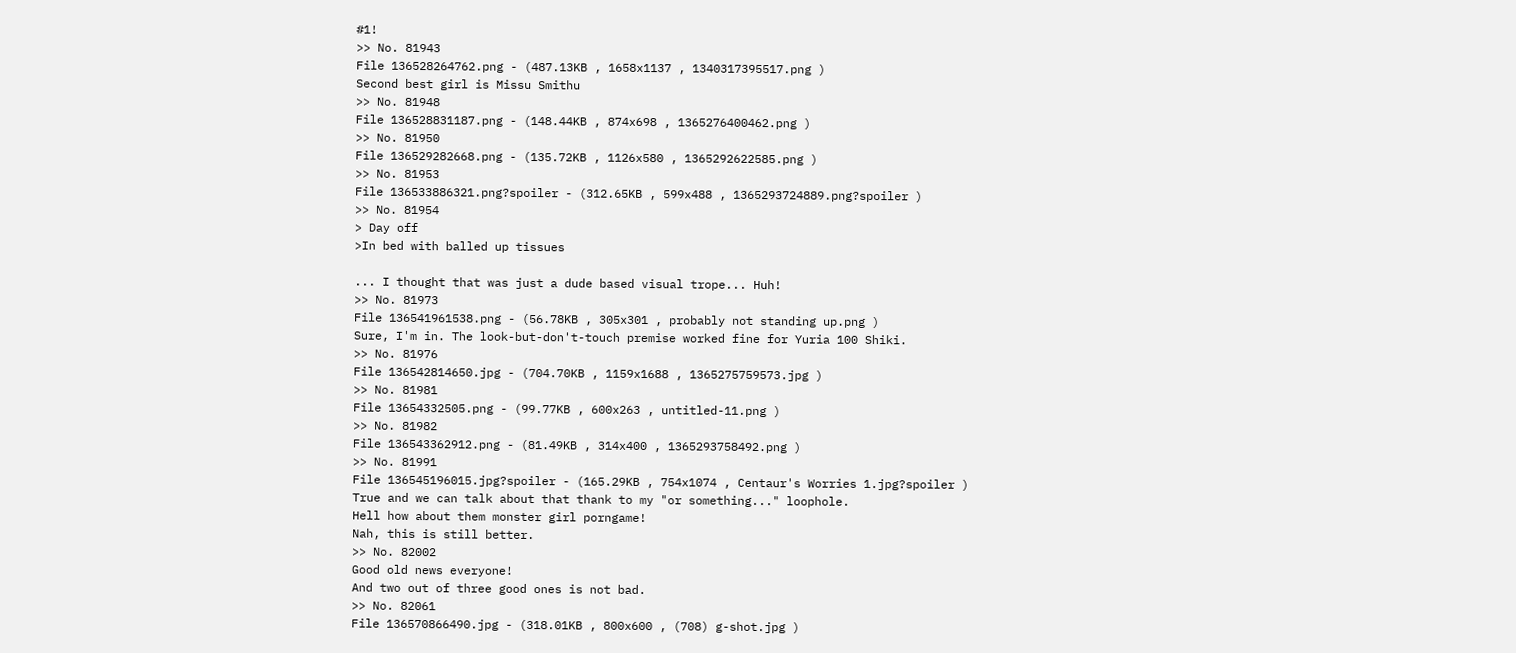#1!
>> No. 81943
File 136528264762.png - (487.13KB , 1658x1137 , 1340317395517.png )
Second best girl is Missu Smithu
>> No. 81948
File 136528831187.png - (148.44KB , 874x698 , 1365276400462.png )
>> No. 81950
File 136529282668.png - (135.72KB , 1126x580 , 1365292622585.png )
>> No. 81953
File 136533886321.png?spoiler - (312.65KB , 599x488 , 1365293724889.png?spoiler )
>> No. 81954
> Day off
>In bed with balled up tissues

... I thought that was just a dude based visual trope... Huh!
>> No. 81973
File 136541961538.png - (56.78KB , 305x301 , probably not standing up.png )
Sure, I'm in. The look-but-don't-touch premise worked fine for Yuria 100 Shiki.
>> No. 81976
File 136542814650.jpg - (704.70KB , 1159x1688 , 1365275759573.jpg )
>> No. 81981
File 13654332505.png - (99.77KB , 600x263 , untitled-11.png )
>> No. 81982
File 136543362912.png - (81.49KB , 314x400 , 1365293758492.png )
>> No. 81991
File 136545196015.jpg?spoiler - (165.29KB , 754x1074 , Centaur's Worries 1.jpg?spoiler )
True and we can talk about that thank to my "or something..." loophole.
Hell how about them monster girl porngame!
Nah, this is still better.
>> No. 82002
Good old news everyone!
And two out of three good ones is not bad.
>> No. 82061
File 136570866490.jpg - (318.01KB , 800x600 , (708) g-shot.jpg )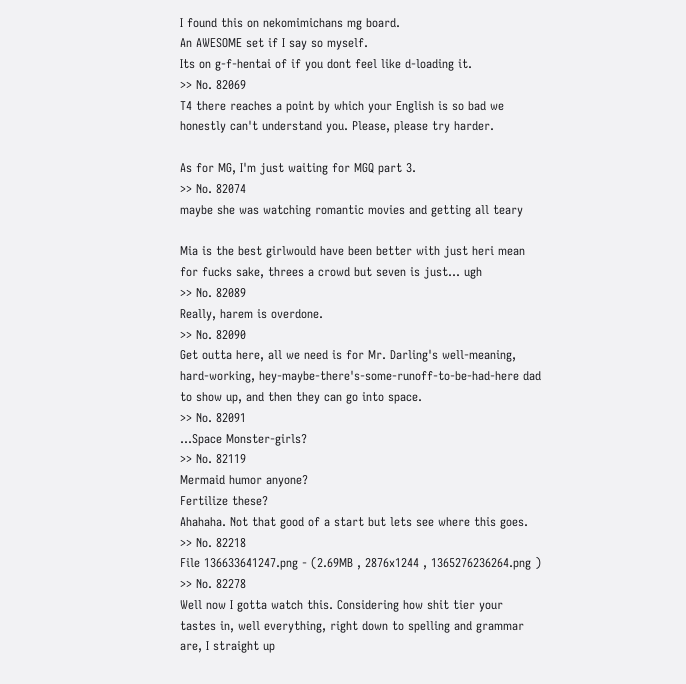I found this on nekomimichans mg board.
An AWESOME set if I say so myself.
Its on g-f-hentai of if you dont feel like d-loading it.
>> No. 82069
T4 there reaches a point by which your English is so bad we honestly can't understand you. Please, please try harder.

As for MG, I'm just waiting for MGQ part 3.
>> No. 82074
maybe she was watching romantic movies and getting all teary

Mia is the best girlwould have been better with just heri mean for fucks sake, threes a crowd but seven is just... ugh
>> No. 82089
Really, harem is overdone.
>> No. 82090
Get outta here, all we need is for Mr. Darling's well-meaning, hard-working, hey-maybe-there's-some-runoff-to-be-had-here dad to show up, and then they can go into space.
>> No. 82091
...Space Monster-girls?
>> No. 82119
Mermaid humor anyone?
Fertilize these?
Ahahaha. Not that good of a start but lets see where this goes.
>> No. 82218
File 136633641247.png - (2.69MB , 2876x1244 , 1365276236264.png )
>> No. 82278
Well now I gotta watch this. Considering how shit tier your tastes in, well everything, right down to spelling and grammar are, I straight up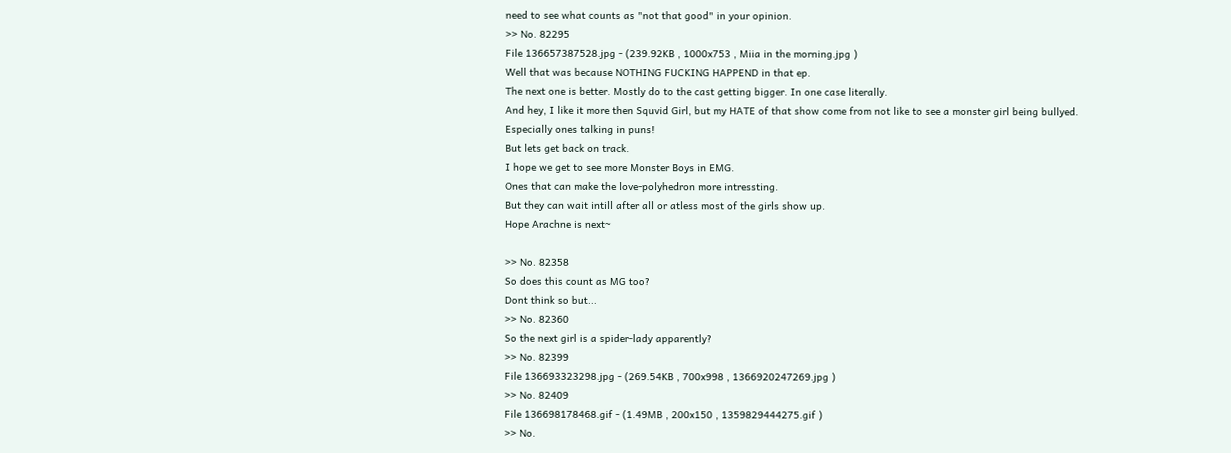need to see what counts as "not that good" in your opinion.
>> No. 82295
File 136657387528.jpg - (239.92KB , 1000x753 , Miia in the morning.jpg )
Well that was because NOTHING FUCKING HAPPEND in that ep.
The next one is better. Mostly do to the cast getting bigger. In one case literally.
And hey, I like it more then Squvid Girl, but my HATE of that show come from not like to see a monster girl being bullyed.
Especially ones talking in puns!
But lets get back on track.
I hope we get to see more Monster Boys in EMG.
Ones that can make the love-polyhedron more intressting.
But they can wait intill after all or atless most of the girls show up.
Hope Arachne is next~

>> No. 82358
So does this count as MG too?
Dont think so but...
>> No. 82360
So the next girl is a spider-lady apparently?
>> No. 82399
File 136693323298.jpg - (269.54KB , 700x998 , 1366920247269.jpg )
>> No. 82409
File 136698178468.gif - (1.49MB , 200x150 , 1359829444275.gif )
>> No.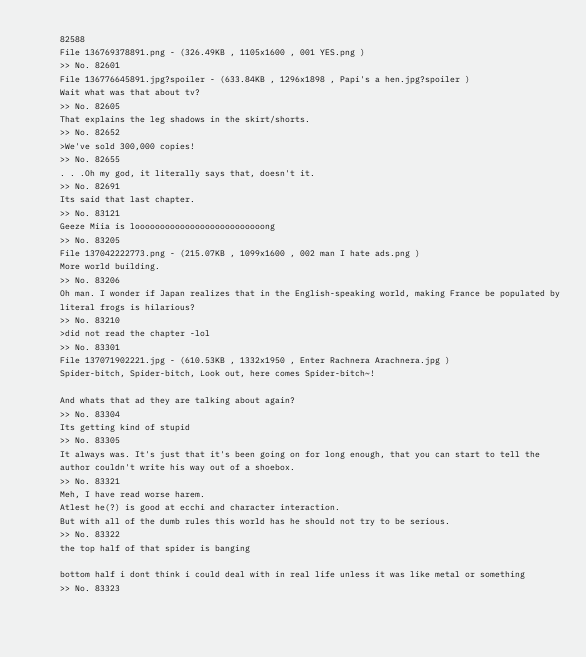82588
File 136769378891.png - (326.49KB , 1105x1600 , 001 YES.png )
>> No. 82601
File 136776645891.jpg?spoiler - (633.84KB , 1296x1898 , Papi's a hen.jpg?spoiler )
Wait what was that about tv?
>> No. 82605
That explains the leg shadows in the skirt/shorts.
>> No. 82652
>We've sold 300,000 copies!
>> No. 82655
. . .Oh my god, it literally says that, doesn't it.
>> No. 82691
Its said that last chapter.
>> No. 83121
Geeze Miia is loooooooooooooooooooooooooong
>> No. 83205
File 137042222773.png - (215.07KB , 1099x1600 , 002 man I hate ads.png )
More world building.
>> No. 83206
Oh man. I wonder if Japan realizes that in the English-speaking world, making France be populated by literal frogs is hilarious?
>> No. 83210
>did not read the chapter -lol
>> No. 83301
File 137071902221.jpg - (610.53KB , 1332x1950 , Enter Rachnera Arachnera.jpg )
Spider-bitch, Spider-bitch, Look out, here comes Spider-bitch~!

And whats that ad they are talking about again?
>> No. 83304
Its getting kind of stupid
>> No. 83305
It always was. It's just that it's been going on for long enough, that you can start to tell the author couldn't write his way out of a shoebox.
>> No. 83321
Meh, I have read worse harem.
Atlest he(?) is good at ecchi and character interaction.
But with all of the dumb rules this world has he should not try to be serious.
>> No. 83322
the top half of that spider is banging

bottom half i dont think i could deal with in real life unless it was like metal or something
>> No. 83323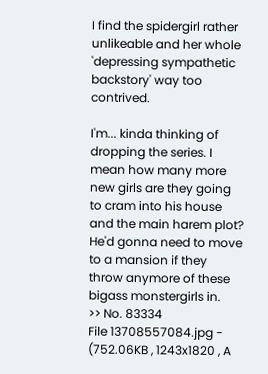I find the spidergirl rather unlikeable and her whole 'depressing sympathetic backstory' way too contrived.

I'm... kinda thinking of dropping the series. I mean how many more new girls are they going to cram into his house and the main harem plot? He'd gonna need to move to a mansion if they throw anymore of these bigass monstergirls in.
>> No. 83334
File 13708557084.jpg - (752.06KB , 1243x1820 , A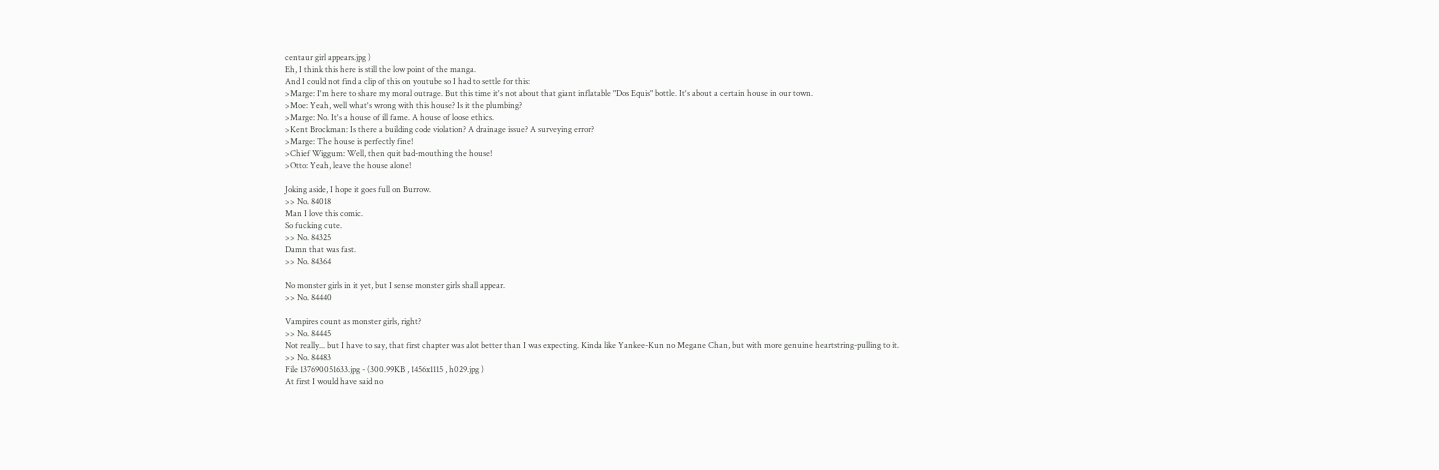centaur girl appears.jpg )
Eh, I think this here is still the low point of the manga.
And I could not find a clip of this on youtube so I had to settle for this:
>Marge: I'm here to share my moral outrage. But this time it's not about that giant inflatable "Dos Equis" bottle. It's about a certain house in our town.
>Moe: Yeah, well what's wrong with this house? Is it the plumbing?
>Marge: No. It's a house of ill fame. A house of loose ethics.
>Kent Brockman: Is there a building code violation? A drainage issue? A surveying error?
>Marge: The house is perfectly fine!
>Chief Wiggum: Well, then quit bad-mouthing the house!
>Otto: Yeah, leave the house alone!

Joking aside, I hope it goes full on Burrow.
>> No. 84018
Man I love this comic.
So fucking cute.
>> No. 84325
Damn that was fast.
>> No. 84364

No monster girls in it yet, but I sense monster girls shall appear.
>> No. 84440

Vampires count as monster girls, right?
>> No. 84445
Not really... but I have to say, that first chapter was alot better than I was expecting. Kinda like Yankee-Kun no Megane Chan, but with more genuine heartstring-pulling to it.
>> No. 84483
File 137690051633.jpg - (300.99KB , 1456x1115 , h029.jpg )
At first I would have said no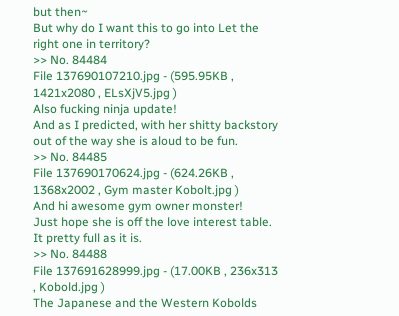but then~
But why do I want this to go into Let the right one in territory?
>> No. 84484
File 137690107210.jpg - (595.95KB , 1421x2080 , ELsXjV5.jpg )
Also fucking ninja update!
And as I predicted, with her shitty backstory out of the way she is aloud to be fun.
>> No. 84485
File 137690170624.jpg - (624.26KB , 1368x2002 , Gym master Kobolt.jpg )
And hi awesome gym owner monster!
Just hope she is off the love interest table.
It pretty full as it is.
>> No. 84488
File 137691628999.jpg - (17.00KB , 236x313 , Kobold.jpg )
The Japanese and the Western Kobolds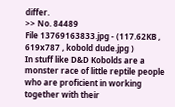differ.
>> No. 84489
File 13769163833.jpg - (117.62KB , 619x787 , kobold dude.jpg )
In stuff like D&D Kobolds are a monster race of little reptile people who are proficient in working together with their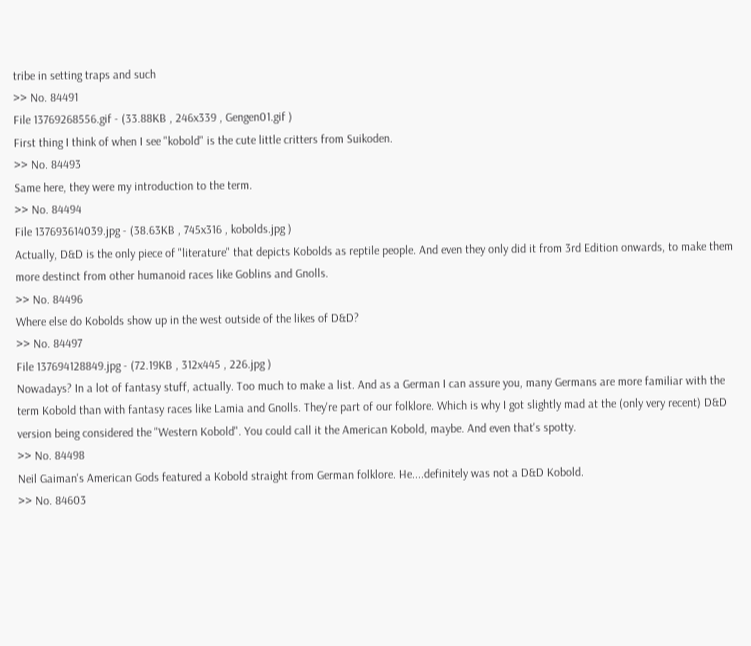tribe in setting traps and such
>> No. 84491
File 13769268556.gif - (33.88KB , 246x339 , Gengen01.gif )
First thing I think of when I see "kobold" is the cute little critters from Suikoden.
>> No. 84493
Same here, they were my introduction to the term.
>> No. 84494
File 137693614039.jpg - (38.63KB , 745x316 , kobolds.jpg )
Actually, D&D is the only piece of "literature" that depicts Kobolds as reptile people. And even they only did it from 3rd Edition onwards, to make them more destinct from other humanoid races like Goblins and Gnolls.
>> No. 84496
Where else do Kobolds show up in the west outside of the likes of D&D?
>> No. 84497
File 137694128849.jpg - (72.19KB , 312x445 , 226.jpg )
Nowadays? In a lot of fantasy stuff, actually. Too much to make a list. And as a German I can assure you, many Germans are more familiar with the term Kobold than with fantasy races like Lamia and Gnolls. They're part of our folklore. Which is why I got slightly mad at the (only very recent) D&D version being considered the "Western Kobold". You could call it the American Kobold, maybe. And even that's spotty.
>> No. 84498
Neil Gaiman's American Gods featured a Kobold straight from German folklore. He....definitely was not a D&D Kobold.
>> No. 84603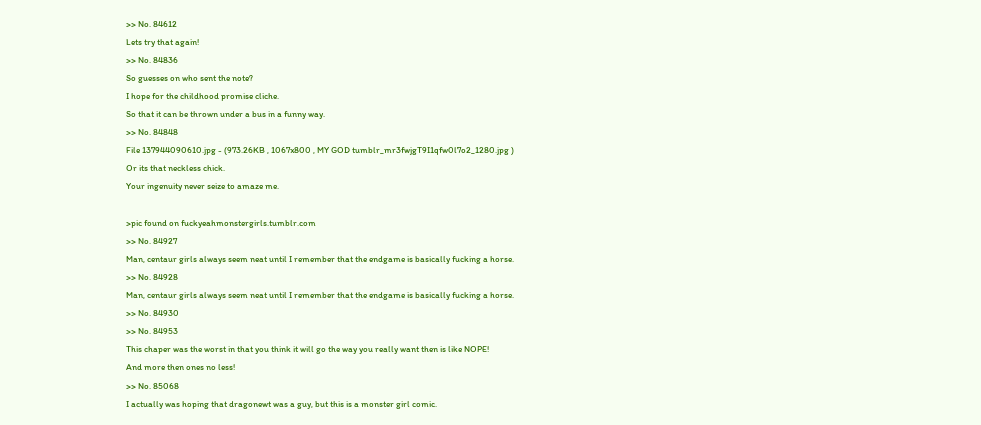>> No. 84612
Lets try that again!
>> No. 84836
So guesses on who sent the note?
I hope for the childhood promise cliche.
So that it can be thrown under a bus in a funny way.
>> No. 84848
File 137944090610.jpg - (973.26KB , 1067x800 , MY GOD tumblr_mr3fwjgT9I1qfw0l7o2_1280.jpg )
Or its that neckless chick.
Your ingenuity never seize to amaze me.

>pic found on fuckyeahmonstergirls.tumblr.com
>> No. 84927
Man, centaur girls always seem neat until I remember that the endgame is basically fucking a horse.
>> No. 84928
Man, centaur girls always seem neat until I remember that the endgame is basically fucking a horse.
>> No. 84930
>> No. 84953
This chaper was the worst in that you think it will go the way you really want then is like NOPE!
And more then ones no less!
>> No. 85068
I actually was hoping that dragonewt was a guy, but this is a monster girl comic.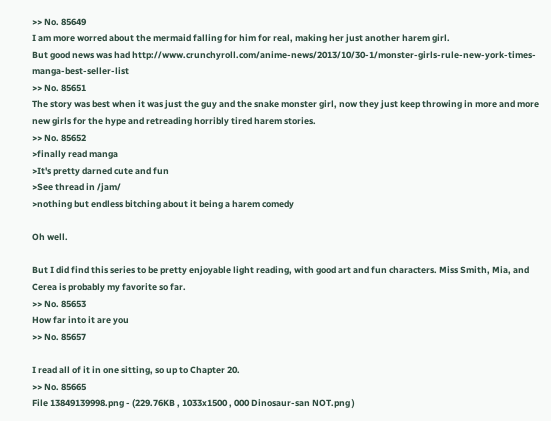>> No. 85649
I am more worred about the mermaid falling for him for real, making her just another harem girl.
But good news was had http://www.crunchyroll.com/anime-news/2013/10/30-1/monster-girls-rule-new-york-times-manga-best-seller-list
>> No. 85651
The story was best when it was just the guy and the snake monster girl, now they just keep throwing in more and more new girls for the hype and retreading horribly tired harem stories.
>> No. 85652
>finally read manga
>It's pretty darned cute and fun
>See thread in /jam/
>nothing but endless bitching about it being a harem comedy

Oh well.

But I did find this series to be pretty enjoyable light reading, with good art and fun characters. Miss Smith, Mia, and Cerea is probably my favorite so far.
>> No. 85653
How far into it are you
>> No. 85657

I read all of it in one sitting, so up to Chapter 20.
>> No. 85665
File 13849139998.png - (229.76KB , 1033x1500 , 000 Dinosaur-san NOT.png )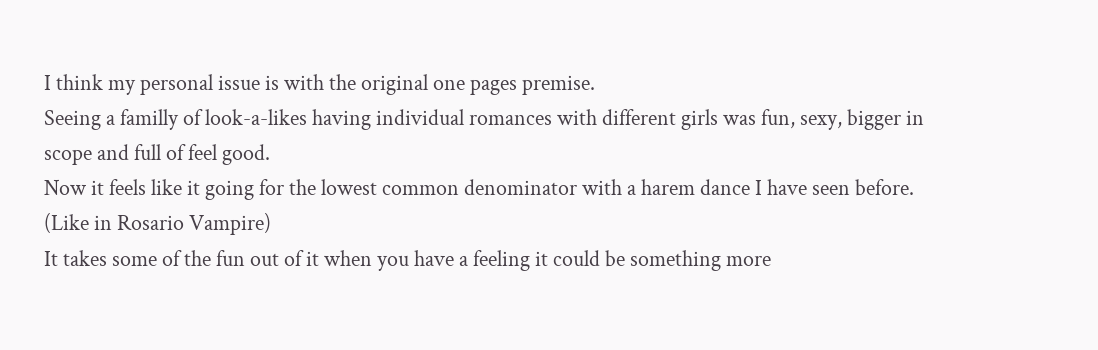I think my personal issue is with the original one pages premise.
Seeing a familly of look-a-likes having individual romances with different girls was fun, sexy, bigger in scope and full of feel good.
Now it feels like it going for the lowest common denominator with a harem dance I have seen before. (Like in Rosario Vampire)
It takes some of the fun out of it when you have a feeling it could be something more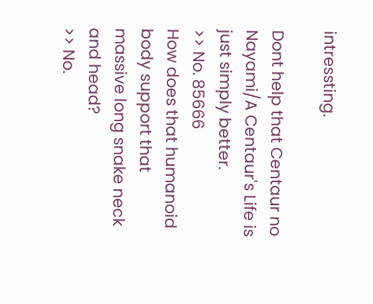intressting.

Dont help that Centaur no Nayami/A Centaur's Life is just simply better.
>> No. 85666
How does that humanoid body support that massive long snake neck and head?
>> No.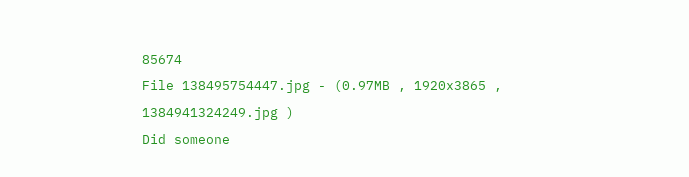85674
File 138495754447.jpg - (0.97MB , 1920x3865 , 1384941324249.jpg )
Did someone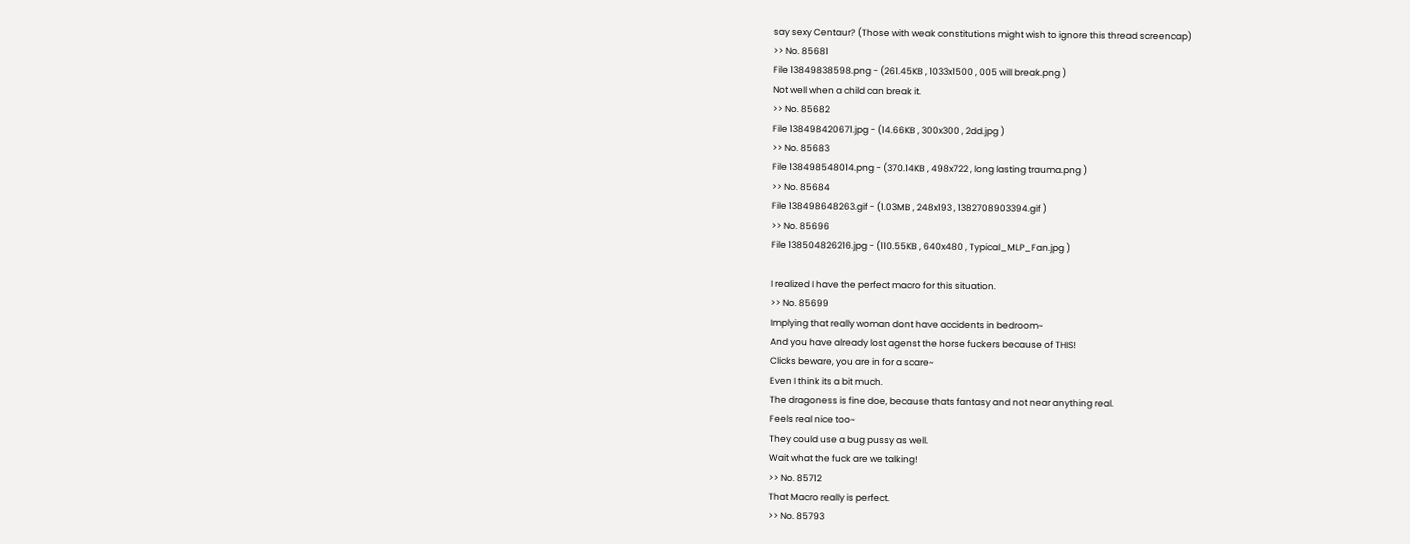say sexy Centaur? (Those with weak constitutions might wish to ignore this thread screencap)
>> No. 85681
File 13849838598.png - (261.45KB , 1033x1500 , 005 will break.png )
Not well when a child can break it.
>> No. 85682
File 138498420671.jpg - (14.66KB , 300x300 , 2dd.jpg )
>> No. 85683
File 138498548014.png - (370.14KB , 498x722 , long lasting trauma.png )
>> No. 85684
File 138498648263.gif - (1.03MB , 248x193 , 1382708903394.gif )
>> No. 85696
File 138504826216.jpg - (110.55KB , 640x480 , Typical_MLP_Fan.jpg )

I realized I have the perfect macro for this situation.
>> No. 85699
Implying that really woman dont have accidents in bedroom~
And you have already lost agenst the horse fuckers because of THIS!
Clicks beware, you are in for a scare~
Even I think its a bit much.
The dragoness is fine doe, because thats fantasy and not near anything real.
Feels real nice too~
They could use a bug pussy as well.
Wait what the fuck are we talking!
>> No. 85712
That Macro really is perfect.
>> No. 85793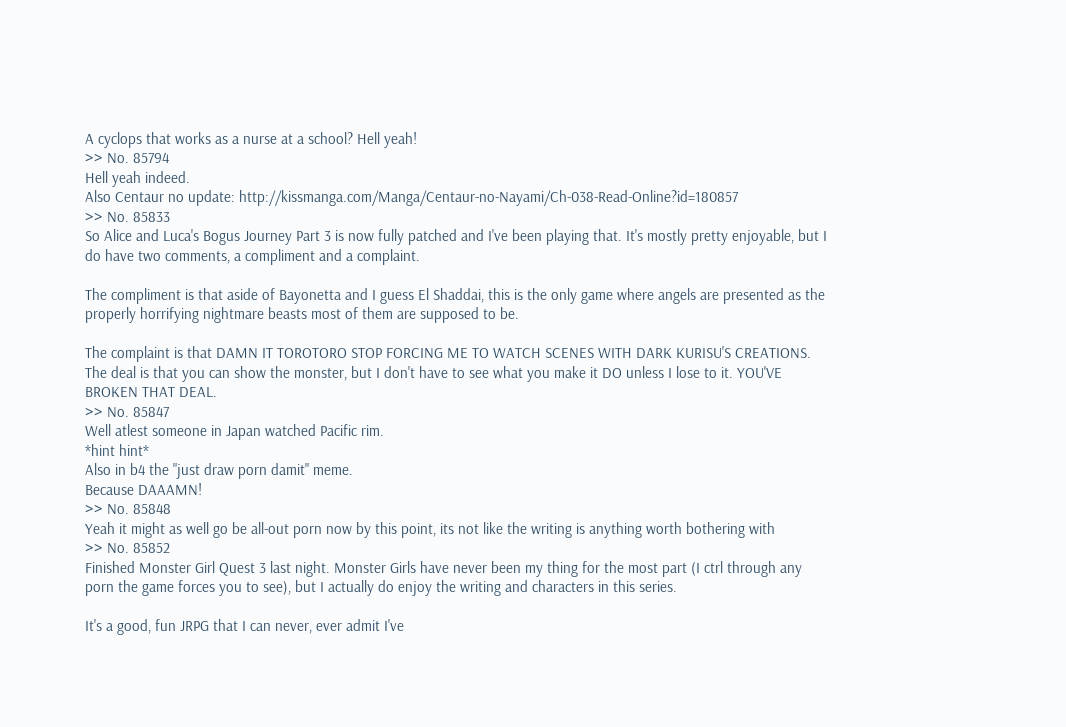A cyclops that works as a nurse at a school? Hell yeah!
>> No. 85794
Hell yeah indeed.
Also Centaur no update: http://kissmanga.com/Manga/Centaur-no-Nayami/Ch-038-Read-Online?id=180857
>> No. 85833
So Alice and Luca's Bogus Journey Part 3 is now fully patched and I've been playing that. It's mostly pretty enjoyable, but I do have two comments, a compliment and a complaint.

The compliment is that aside of Bayonetta and I guess El Shaddai, this is the only game where angels are presented as the properly horrifying nightmare beasts most of them are supposed to be.

The complaint is that DAMN IT TOROTORO STOP FORCING ME TO WATCH SCENES WITH DARK KURISU'S CREATIONS. The deal is that you can show the monster, but I don't have to see what you make it DO unless I lose to it. YOU'VE BROKEN THAT DEAL.
>> No. 85847
Well atlest someone in Japan watched Pacific rim.
*hint hint*
Also in b4 the "just draw porn damit" meme.
Because DAAAMN!
>> No. 85848
Yeah it might as well go be all-out porn now by this point, its not like the writing is anything worth bothering with
>> No. 85852
Finished Monster Girl Quest 3 last night. Monster Girls have never been my thing for the most part (I ctrl through any porn the game forces you to see), but I actually do enjoy the writing and characters in this series.

It's a good, fun JRPG that I can never, ever admit I've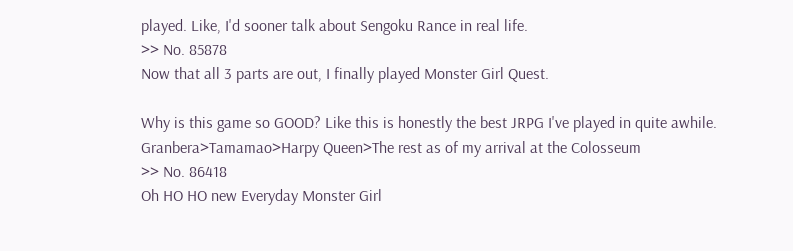played. Like, I'd sooner talk about Sengoku Rance in real life.
>> No. 85878
Now that all 3 parts are out, I finally played Monster Girl Quest.

Why is this game so GOOD? Like this is honestly the best JRPG I've played in quite awhile.
Granbera>Tamamao>Harpy Queen>The rest as of my arrival at the Colosseum
>> No. 86418
Oh HO HO new Everyday Monster Girl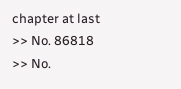chapter at last
>> No. 86818
>> No.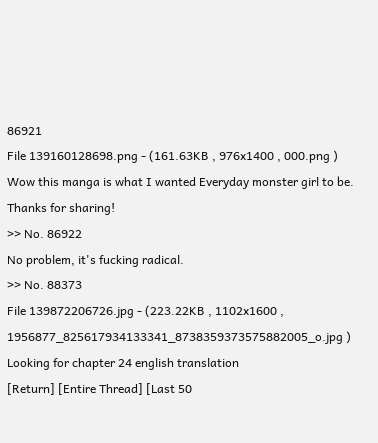86921
File 139160128698.png - (161.63KB , 976x1400 , 000.png )
Wow this manga is what I wanted Everyday monster girl to be.
Thanks for sharing!
>> No. 86922
No problem, it's fucking radical.
>> No. 88373
File 139872206726.jpg - (223.22KB , 1102x1600 , 1956877_825617934133341_8738359373575882005_o.jpg )
Looking for chapter 24 english translation
[Return] [Entire Thread] [Last 50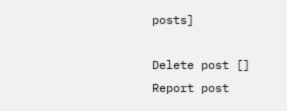posts]

Delete post []
Report post